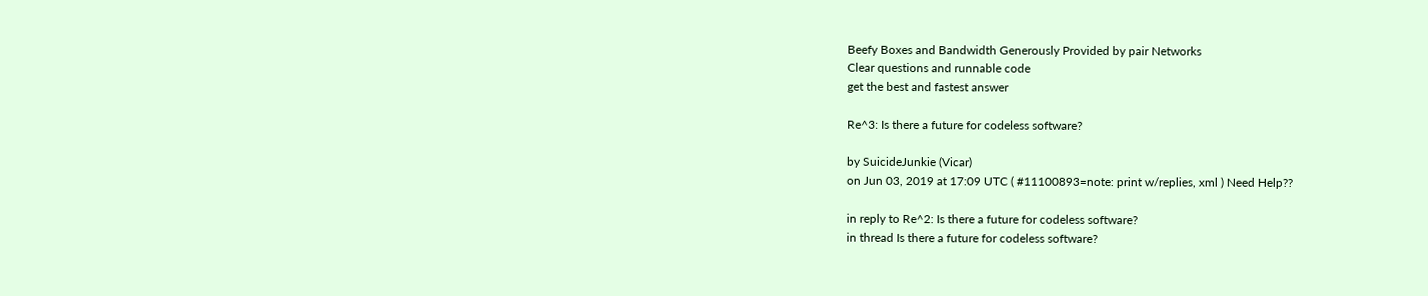Beefy Boxes and Bandwidth Generously Provided by pair Networks
Clear questions and runnable code
get the best and fastest answer

Re^3: Is there a future for codeless software?

by SuicideJunkie (Vicar)
on Jun 03, 2019 at 17:09 UTC ( #11100893=note: print w/replies, xml ) Need Help??

in reply to Re^2: Is there a future for codeless software?
in thread Is there a future for codeless software?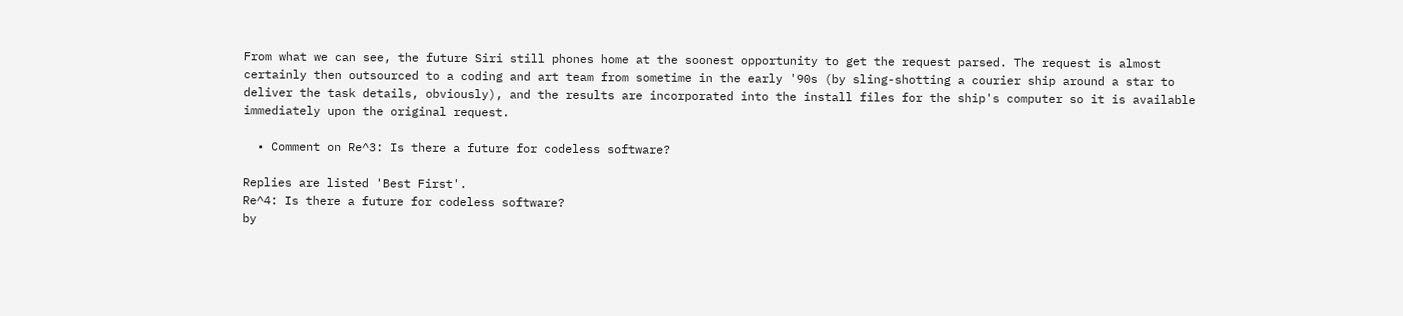From what we can see, the future Siri still phones home at the soonest opportunity to get the request parsed. The request is almost certainly then outsourced to a coding and art team from sometime in the early '90s (by sling-shotting a courier ship around a star to deliver the task details, obviously), and the results are incorporated into the install files for the ship's computer so it is available immediately upon the original request.

  • Comment on Re^3: Is there a future for codeless software?

Replies are listed 'Best First'.
Re^4: Is there a future for codeless software?
by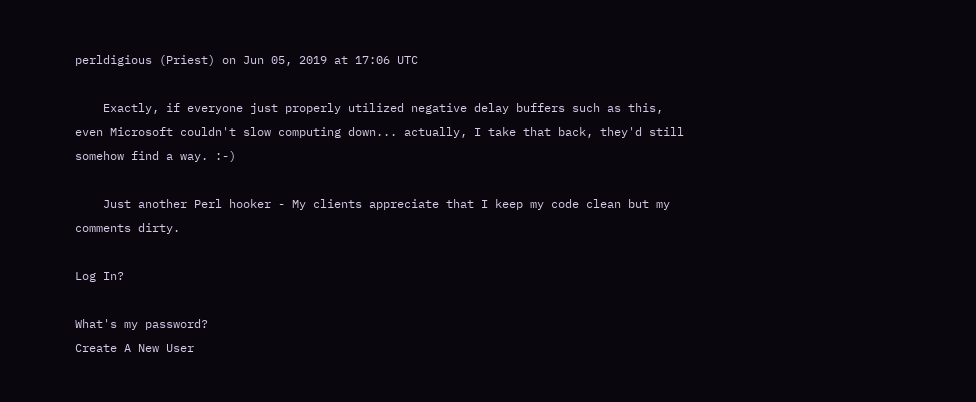perldigious (Priest) on Jun 05, 2019 at 17:06 UTC

    Exactly, if everyone just properly utilized negative delay buffers such as this, even Microsoft couldn't slow computing down... actually, I take that back, they'd still somehow find a way. :-)

    Just another Perl hooker - My clients appreciate that I keep my code clean but my comments dirty.

Log In?

What's my password?
Create A New User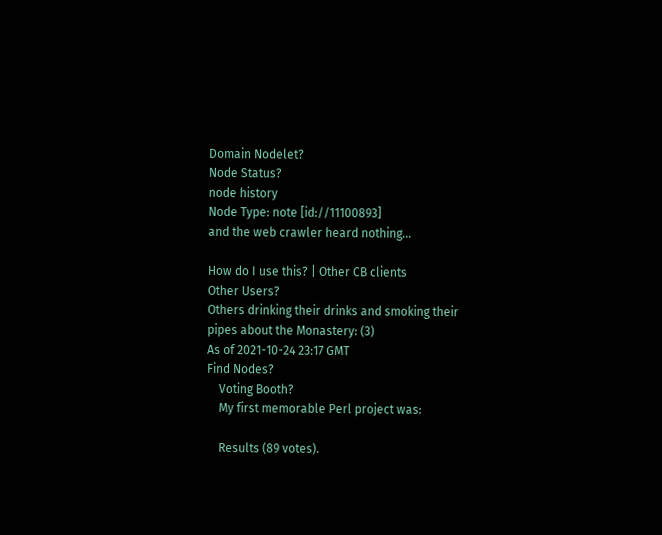Domain Nodelet?
Node Status?
node history
Node Type: note [id://11100893]
and the web crawler heard nothing...

How do I use this? | Other CB clients
Other Users?
Others drinking their drinks and smoking their pipes about the Monastery: (3)
As of 2021-10-24 23:17 GMT
Find Nodes?
    Voting Booth?
    My first memorable Perl project was:

    Results (89 votes).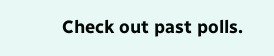Check out past polls.